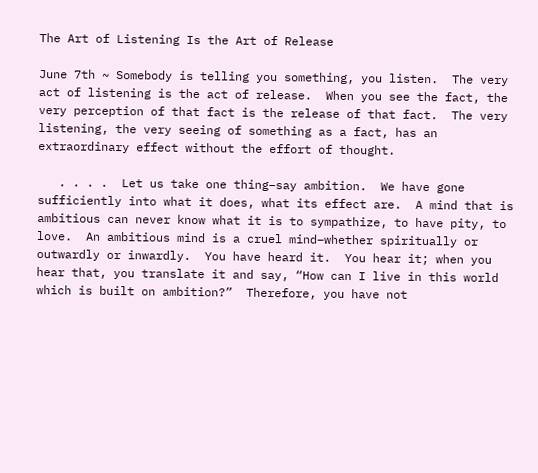The Art of Listening Is the Art of Release

June 7th ~ Somebody is telling you something, you listen.  The very act of listening is the act of release.  When you see the fact, the very perception of that fact is the release of that fact.  The very listening, the very seeing of something as a fact, has an extraordinary effect without the effort of thought.

   . . . .  Let us take one thing–say ambition.  We have gone sufficiently into what it does, what its effect are.  A mind that is ambitious can never know what it is to sympathize, to have pity, to love.  An ambitious mind is a cruel mind–whether spiritually or outwardly or inwardly.  You have heard it.  You hear it; when you hear that, you translate it and say, “How can I live in this world which is built on ambition?”  Therefore, you have not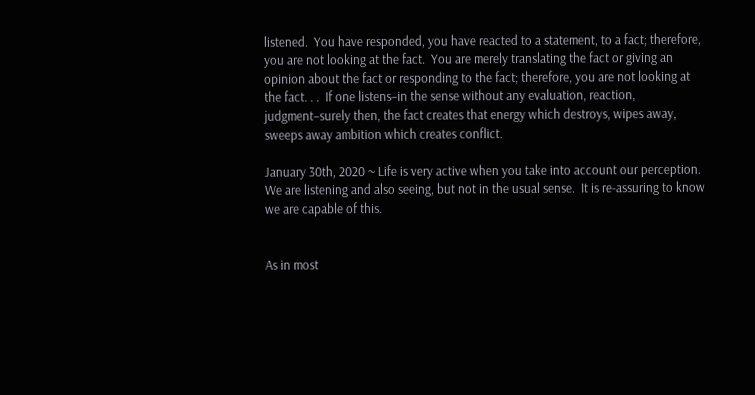listened.  You have responded, you have reacted to a statement, to a fact; therefore, you are not looking at the fact.  You are merely translating the fact or giving an opinion about the fact or responding to the fact; therefore, you are not looking at the fact. . .  If one listens–in the sense without any evaluation, reaction, judgment–surely then, the fact creates that energy which destroys, wipes away, sweeps away ambition which creates conflict.

January 30th, 2020 ~ Life is very active when you take into account our perception.   We are listening and also seeing, but not in the usual sense.  It is re-assuring to know we are capable of this.


As in most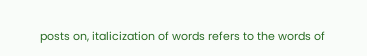posts on, italicization of words refers to the words of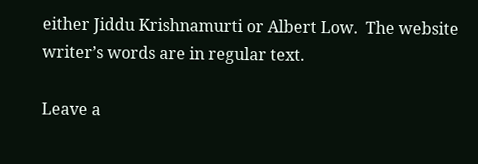either Jiddu Krishnamurti or Albert Low.  The website writer’s words are in regular text.

Leave a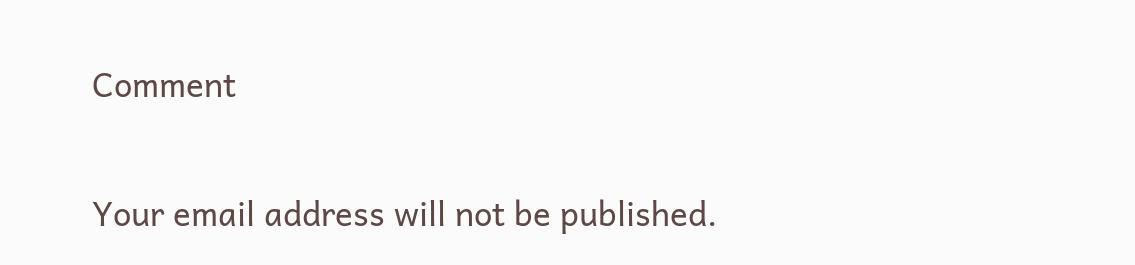Comment

Your email address will not be published.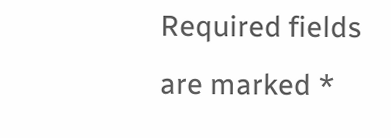Required fields are marked *